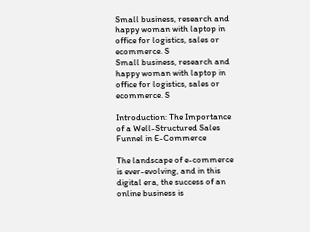Small business, research and happy woman with laptop in office for logistics, sales or ecommerce. S
Small business, research and happy woman with laptop in office for logistics, sales or ecommerce. S

Introduction: The Importance of a Well-Structured Sales Funnel in E-Commerce

The landscape of e-commerce is ever-evolving, and in this digital era, the success of an online business is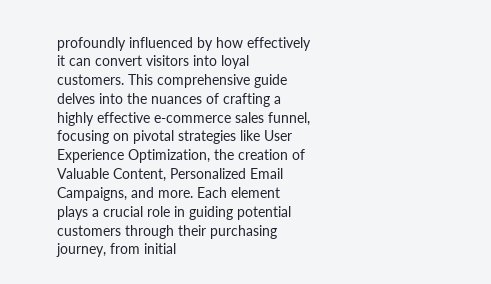profoundly influenced by how effectively it can convert visitors into loyal customers. This comprehensive guide delves into the nuances of crafting a highly effective e-commerce sales funnel, focusing on pivotal strategies like User Experience Optimization, the creation of Valuable Content, Personalized Email Campaigns, and more. Each element plays a crucial role in guiding potential customers through their purchasing journey, from initial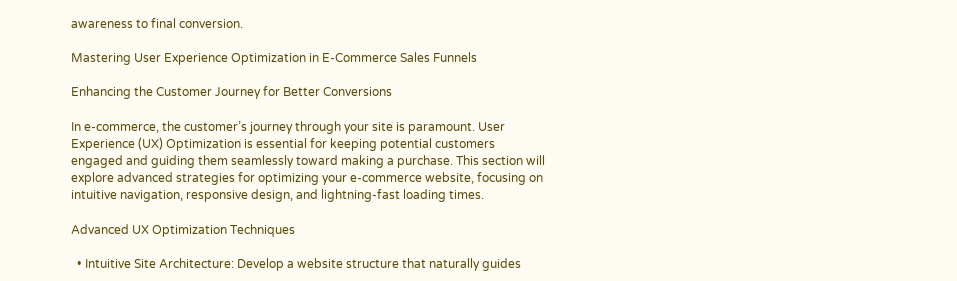awareness to final conversion.

Mastering User Experience Optimization in E-Commerce Sales Funnels

Enhancing the Customer Journey for Better Conversions

In e-commerce, the customer’s journey through your site is paramount. User Experience (UX) Optimization is essential for keeping potential customers engaged and guiding them seamlessly toward making a purchase. This section will explore advanced strategies for optimizing your e-commerce website, focusing on intuitive navigation, responsive design, and lightning-fast loading times.

Advanced UX Optimization Techniques

  • Intuitive Site Architecture: Develop a website structure that naturally guides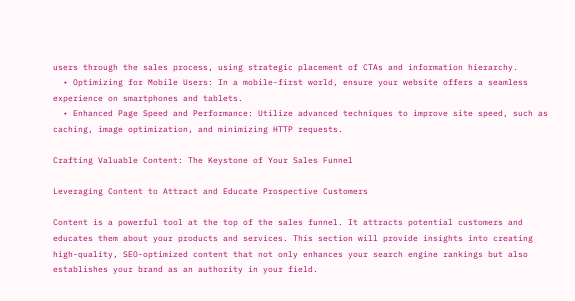users through the sales process, using strategic placement of CTAs and information hierarchy.
  • Optimizing for Mobile Users: In a mobile-first world, ensure your website offers a seamless experience on smartphones and tablets.
  • Enhanced Page Speed and Performance: Utilize advanced techniques to improve site speed, such as caching, image optimization, and minimizing HTTP requests.

Crafting Valuable Content: The Keystone of Your Sales Funnel

Leveraging Content to Attract and Educate Prospective Customers

Content is a powerful tool at the top of the sales funnel. It attracts potential customers and educates them about your products and services. This section will provide insights into creating high-quality, SEO-optimized content that not only enhances your search engine rankings but also establishes your brand as an authority in your field.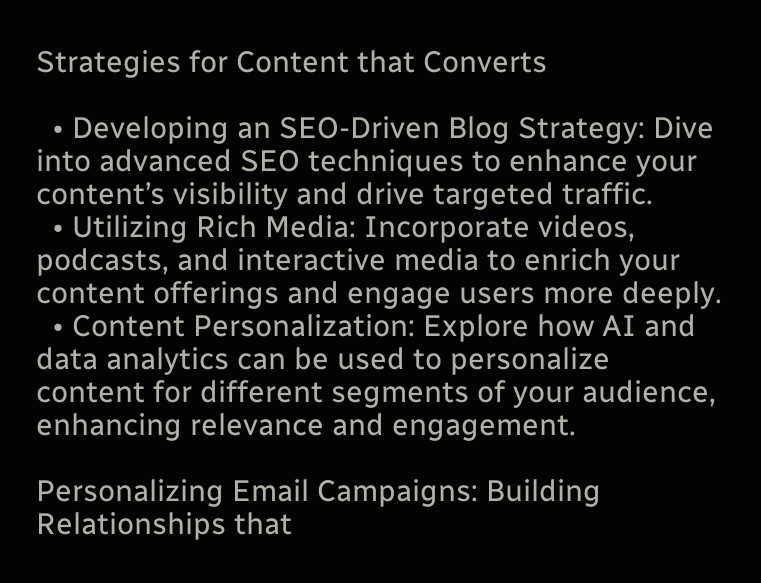Strategies for Content that Converts

  • Developing an SEO-Driven Blog Strategy: Dive into advanced SEO techniques to enhance your content’s visibility and drive targeted traffic.
  • Utilizing Rich Media: Incorporate videos, podcasts, and interactive media to enrich your content offerings and engage users more deeply.
  • Content Personalization: Explore how AI and data analytics can be used to personalize content for different segments of your audience, enhancing relevance and engagement.

Personalizing Email Campaigns: Building Relationships that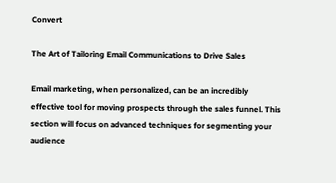Convert

The Art of Tailoring Email Communications to Drive Sales

Email marketing, when personalized, can be an incredibly effective tool for moving prospects through the sales funnel. This section will focus on advanced techniques for segmenting your audience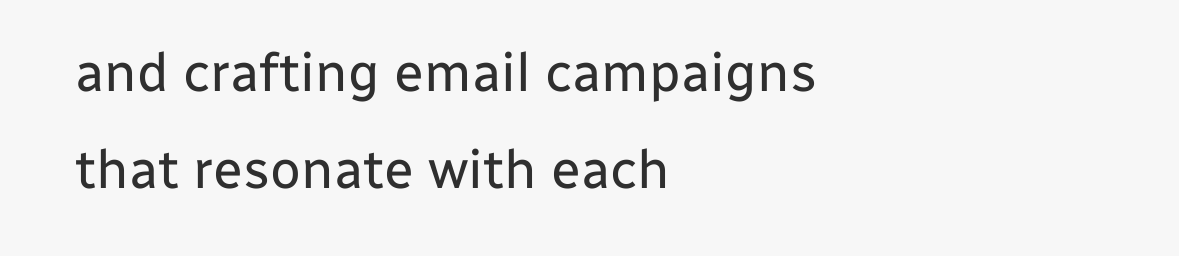and crafting email campaigns that resonate with each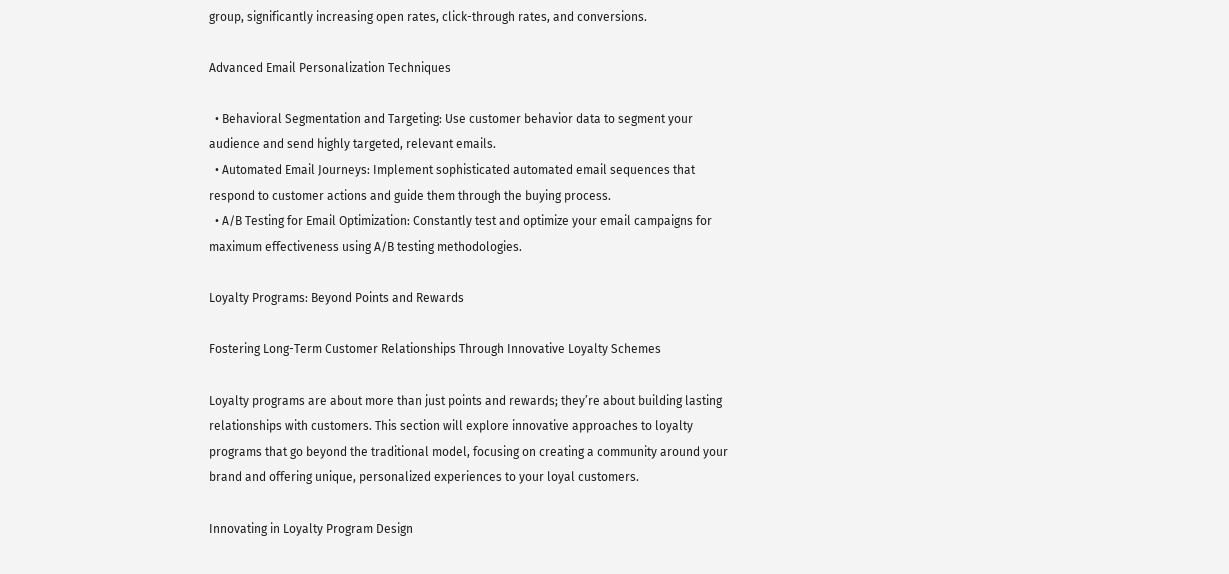group, significantly increasing open rates, click-through rates, and conversions.

Advanced Email Personalization Techniques

  • Behavioral Segmentation and Targeting: Use customer behavior data to segment your audience and send highly targeted, relevant emails.
  • Automated Email Journeys: Implement sophisticated automated email sequences that respond to customer actions and guide them through the buying process.
  • A/B Testing for Email Optimization: Constantly test and optimize your email campaigns for maximum effectiveness using A/B testing methodologies.

Loyalty Programs: Beyond Points and Rewards

Fostering Long-Term Customer Relationships Through Innovative Loyalty Schemes

Loyalty programs are about more than just points and rewards; they’re about building lasting relationships with customers. This section will explore innovative approaches to loyalty programs that go beyond the traditional model, focusing on creating a community around your brand and offering unique, personalized experiences to your loyal customers.

Innovating in Loyalty Program Design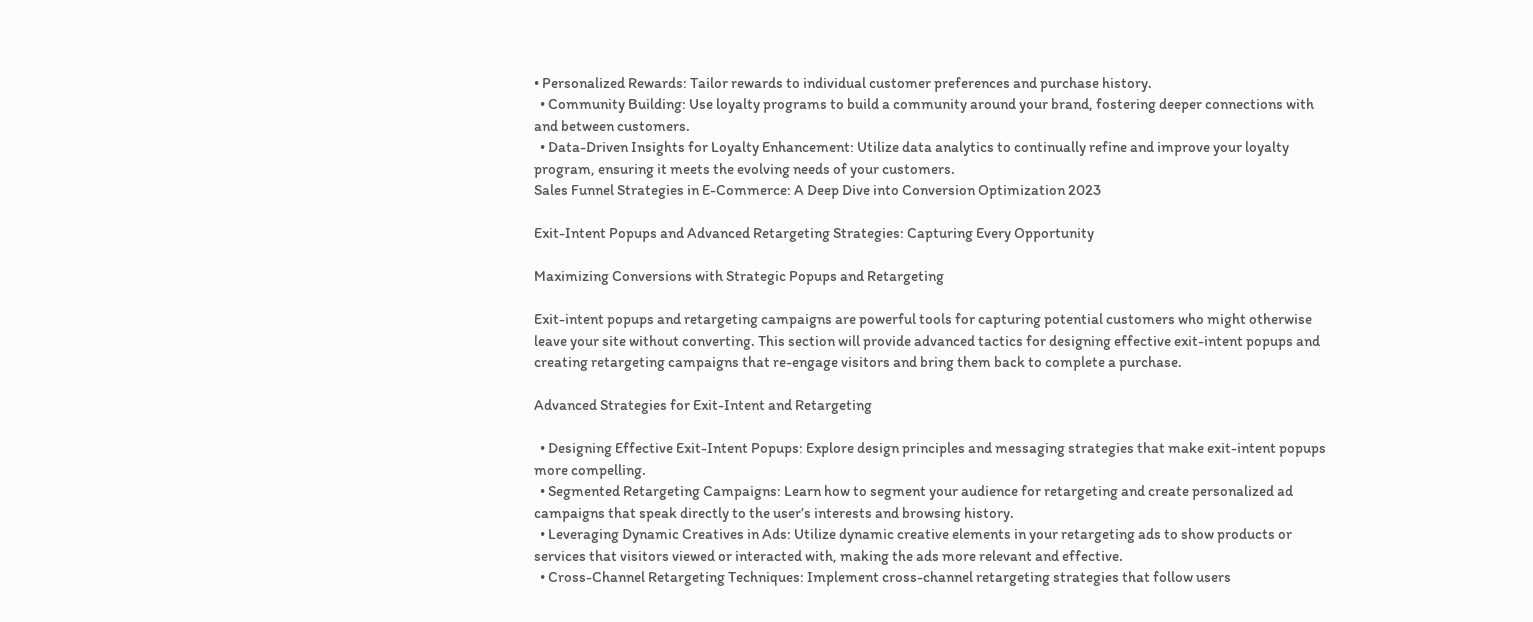• Personalized Rewards: Tailor rewards to individual customer preferences and purchase history.
  • Community Building: Use loyalty programs to build a community around your brand, fostering deeper connections with and between customers.
  • Data-Driven Insights for Loyalty Enhancement: Utilize data analytics to continually refine and improve your loyalty program, ensuring it meets the evolving needs of your customers.
Sales Funnel Strategies in E-Commerce: A Deep Dive into Conversion Optimization 2023

Exit-Intent Popups and Advanced Retargeting Strategies: Capturing Every Opportunity

Maximizing Conversions with Strategic Popups and Retargeting

Exit-intent popups and retargeting campaigns are powerful tools for capturing potential customers who might otherwise leave your site without converting. This section will provide advanced tactics for designing effective exit-intent popups and creating retargeting campaigns that re-engage visitors and bring them back to complete a purchase.

Advanced Strategies for Exit-Intent and Retargeting

  • Designing Effective Exit-Intent Popups: Explore design principles and messaging strategies that make exit-intent popups more compelling.
  • Segmented Retargeting Campaigns: Learn how to segment your audience for retargeting and create personalized ad campaigns that speak directly to the user’s interests and browsing history.
  • Leveraging Dynamic Creatives in Ads: Utilize dynamic creative elements in your retargeting ads to show products or services that visitors viewed or interacted with, making the ads more relevant and effective.
  • Cross-Channel Retargeting Techniques: Implement cross-channel retargeting strategies that follow users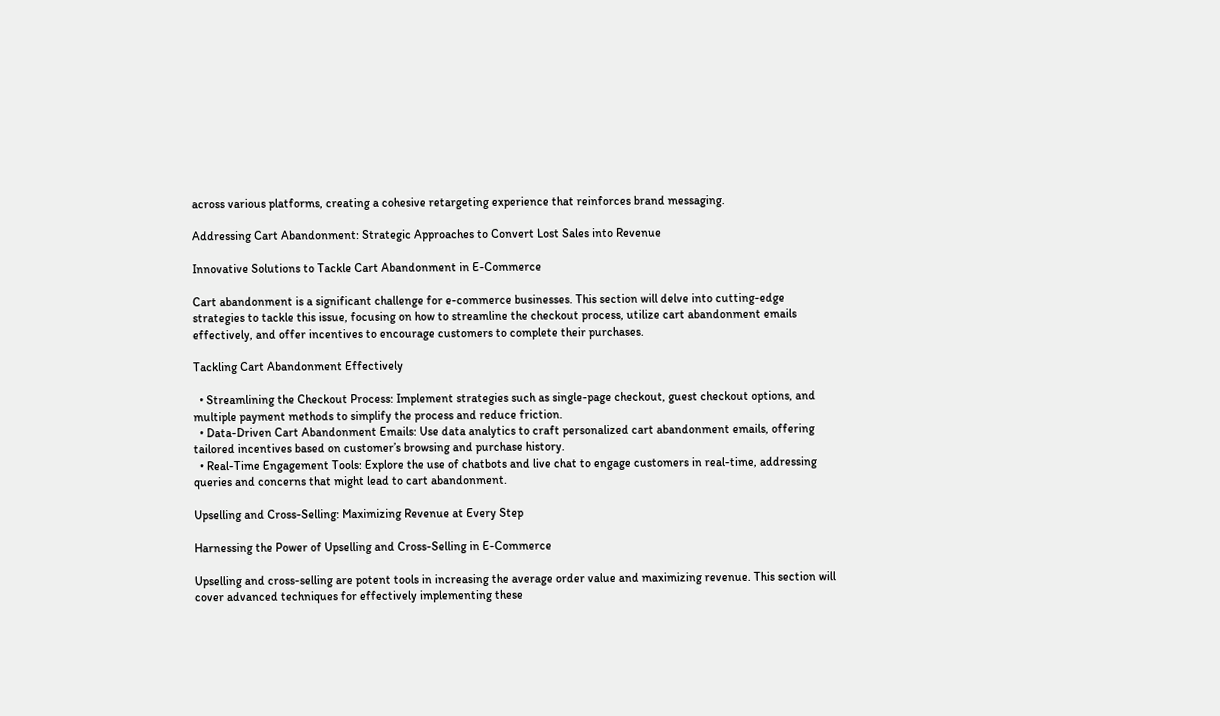across various platforms, creating a cohesive retargeting experience that reinforces brand messaging.

Addressing Cart Abandonment: Strategic Approaches to Convert Lost Sales into Revenue

Innovative Solutions to Tackle Cart Abandonment in E-Commerce

Cart abandonment is a significant challenge for e-commerce businesses. This section will delve into cutting-edge strategies to tackle this issue, focusing on how to streamline the checkout process, utilize cart abandonment emails effectively, and offer incentives to encourage customers to complete their purchases.

Tackling Cart Abandonment Effectively

  • Streamlining the Checkout Process: Implement strategies such as single-page checkout, guest checkout options, and multiple payment methods to simplify the process and reduce friction.
  • Data-Driven Cart Abandonment Emails: Use data analytics to craft personalized cart abandonment emails, offering tailored incentives based on customer’s browsing and purchase history.
  • Real-Time Engagement Tools: Explore the use of chatbots and live chat to engage customers in real-time, addressing queries and concerns that might lead to cart abandonment.

Upselling and Cross-Selling: Maximizing Revenue at Every Step

Harnessing the Power of Upselling and Cross-Selling in E-Commerce

Upselling and cross-selling are potent tools in increasing the average order value and maximizing revenue. This section will cover advanced techniques for effectively implementing these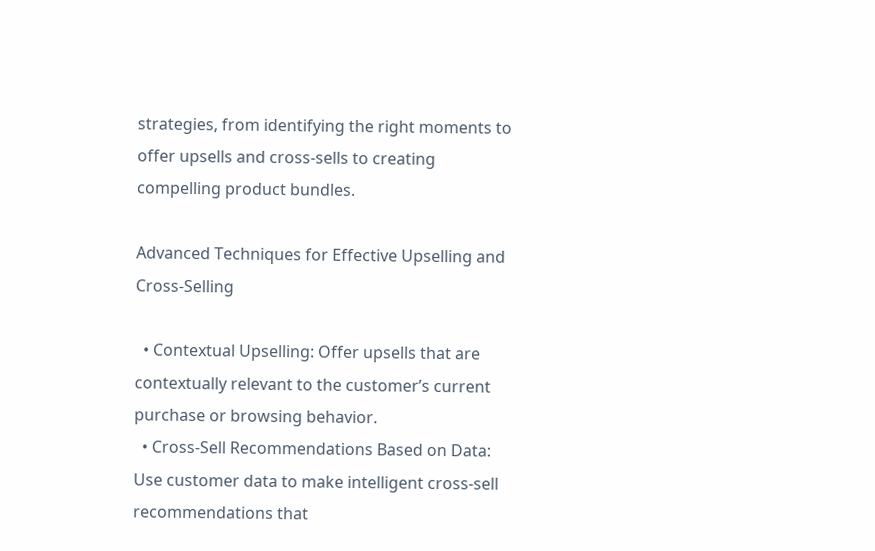strategies, from identifying the right moments to offer upsells and cross-sells to creating compelling product bundles.

Advanced Techniques for Effective Upselling and Cross-Selling

  • Contextual Upselling: Offer upsells that are contextually relevant to the customer’s current purchase or browsing behavior.
  • Cross-Sell Recommendations Based on Data: Use customer data to make intelligent cross-sell recommendations that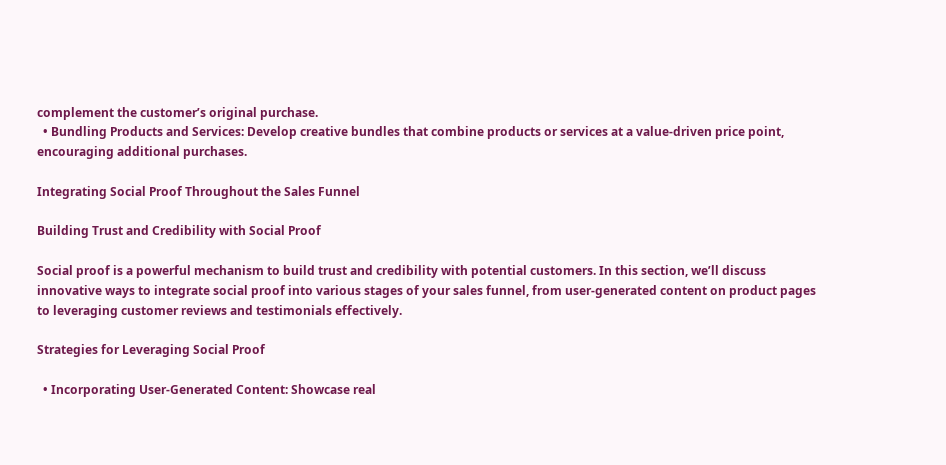complement the customer’s original purchase.
  • Bundling Products and Services: Develop creative bundles that combine products or services at a value-driven price point, encouraging additional purchases.

Integrating Social Proof Throughout the Sales Funnel

Building Trust and Credibility with Social Proof

Social proof is a powerful mechanism to build trust and credibility with potential customers. In this section, we’ll discuss innovative ways to integrate social proof into various stages of your sales funnel, from user-generated content on product pages to leveraging customer reviews and testimonials effectively.

Strategies for Leveraging Social Proof

  • Incorporating User-Generated Content: Showcase real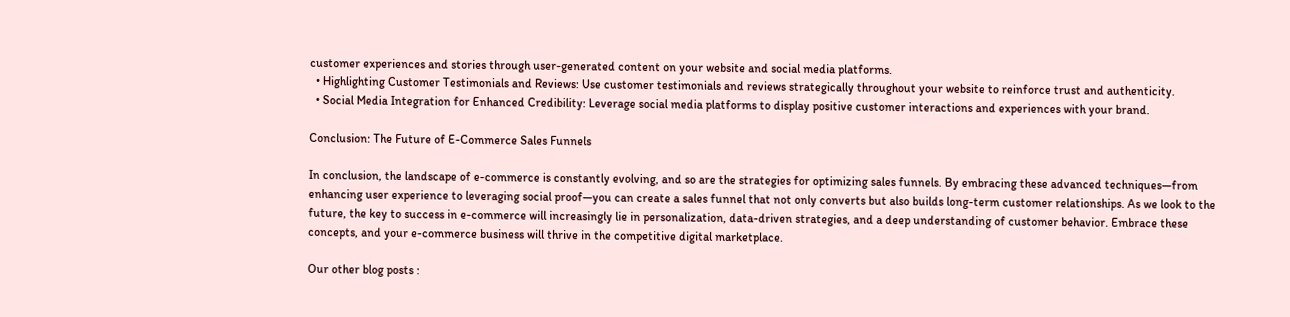customer experiences and stories through user-generated content on your website and social media platforms.
  • Highlighting Customer Testimonials and Reviews: Use customer testimonials and reviews strategically throughout your website to reinforce trust and authenticity.
  • Social Media Integration for Enhanced Credibility: Leverage social media platforms to display positive customer interactions and experiences with your brand.

Conclusion: The Future of E-Commerce Sales Funnels

In conclusion, the landscape of e-commerce is constantly evolving, and so are the strategies for optimizing sales funnels. By embracing these advanced techniques—from enhancing user experience to leveraging social proof—you can create a sales funnel that not only converts but also builds long-term customer relationships. As we look to the future, the key to success in e-commerce will increasingly lie in personalization, data-driven strategies, and a deep understanding of customer behavior. Embrace these concepts, and your e-commerce business will thrive in the competitive digital marketplace.

Our other blog posts :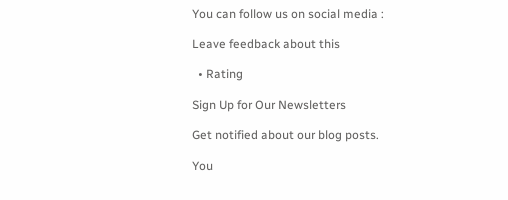You can follow us on social media :

Leave feedback about this

  • Rating

Sign Up for Our Newsletters

Get notified about our blog posts.

You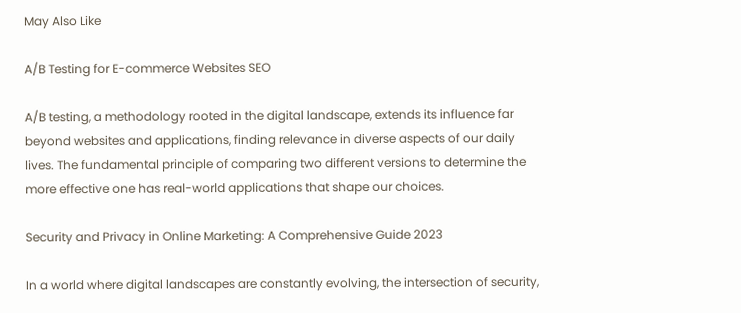May Also Like

A/B Testing for E-commerce Websites SEO

A/B testing, a methodology rooted in the digital landscape, extends its influence far beyond websites and applications, finding relevance in diverse aspects of our daily lives. The fundamental principle of comparing two different versions to determine the more effective one has real-world applications that shape our choices.

Security and Privacy in Online Marketing: A Comprehensive Guide 2023

In a world where digital landscapes are constantly evolving, the intersection of security,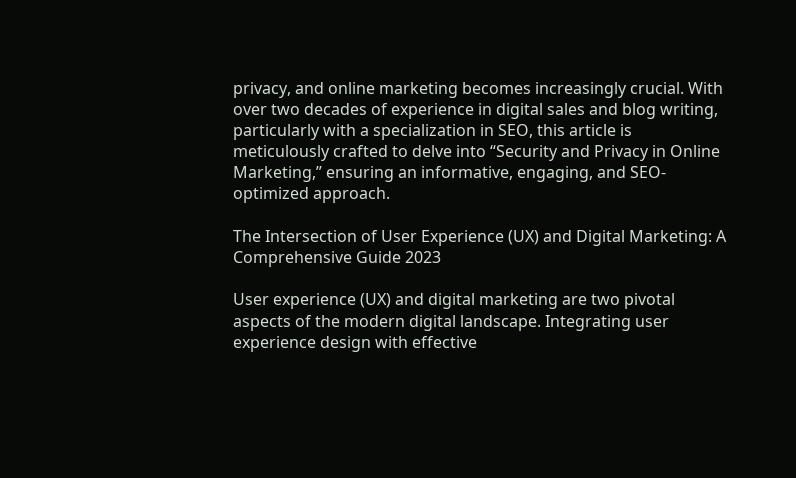privacy, and online marketing becomes increasingly crucial. With over two decades of experience in digital sales and blog writing, particularly with a specialization in SEO, this article is meticulously crafted to delve into “Security and Privacy in Online Marketing,” ensuring an informative, engaging, and SEO-optimized approach.

The Intersection of User Experience (UX) and Digital Marketing: A Comprehensive Guide 2023

User experience (UX) and digital marketing are two pivotal aspects of the modern digital landscape. Integrating user experience design with effective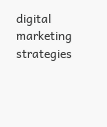digital marketing strategies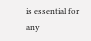is essential for any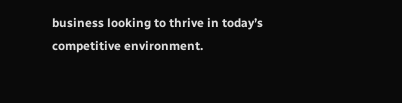business looking to thrive in today’s competitive environment.